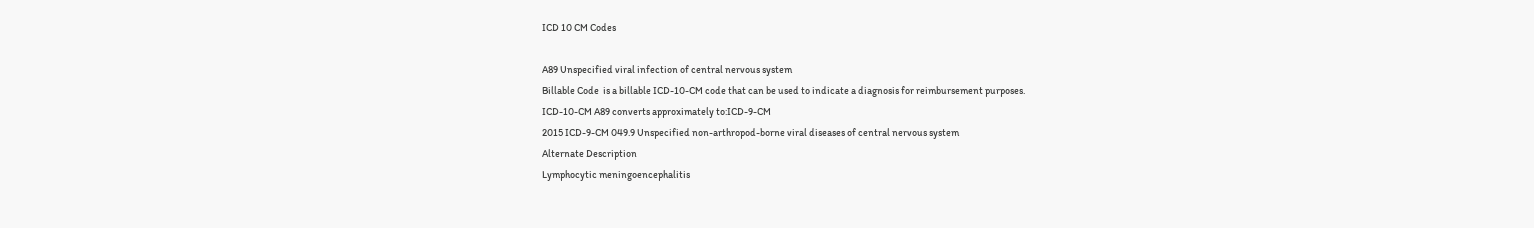ICD 10 CM Codes

A89 Unspecified viral infection of central nervous system
Billable Code  is a billable ICD-10-CM code that can be used to indicate a diagnosis for reimbursement purposes.
ICD-10-CM A89 converts approximately to:ICD-9-CM
2015 ICD-9-CM 049.9 Unspecified non-arthropod-borne viral diseases of central nervous system
Alternate Description
Lymphocytic meningoencephalitis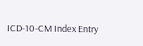ICD-10-CM Index Entry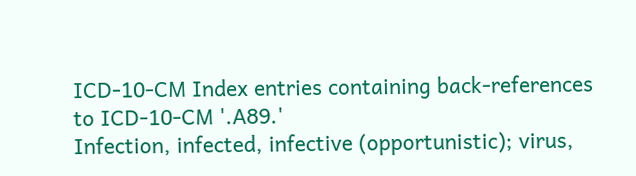ICD-10-CM Index entries containing back-references to ICD-10-CM '.A89.'
Infection, infected, infective (opportunistic); virus,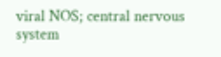viral NOS; central nervous system